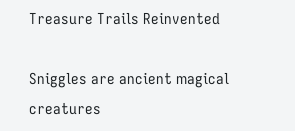Treasure Trails Reinvented

Sniggles are ancient magical creatures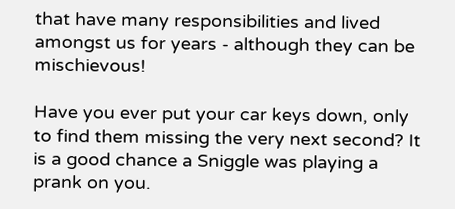that have many responsibilities and lived amongst us for years - although they can be mischievous!

Have you ever put your car keys down, only to find them missing the very next second? It is a good chance a Sniggle was playing a prank on you.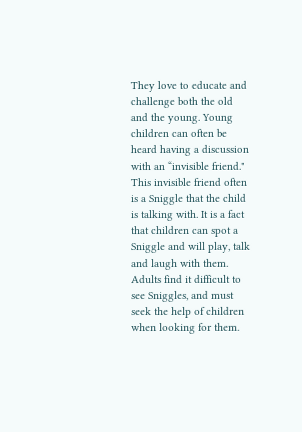They love to educate and challenge both the old and the young. Young children can often be heard having a discussion with an “invisible friend." This invisible friend often is a Sniggle that the child is talking with. It is a fact that children can spot a Sniggle and will play, talk and laugh with them. Adults find it difficult to see Sniggles, and must seek the help of children when looking for them.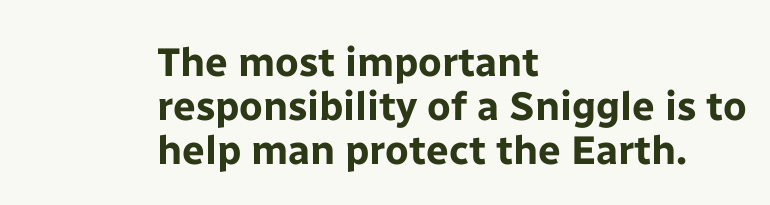The most important responsibility of a Sniggle is to help man protect the Earth.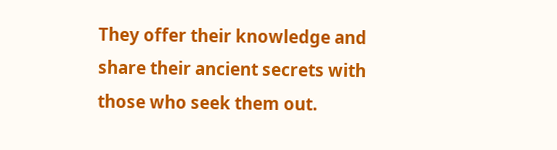They offer their knowledge and share their ancient secrets with those who seek them out.